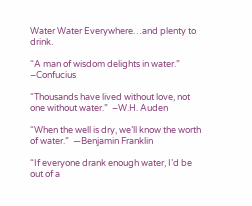Water Water Everywhere…and plenty to drink.

“A man of wisdom delights in water.”    –Confucius

“Thousands have lived without love, not one without water.”  –W.H. Auden

“When the well is dry, we’ll know the worth of water.”  —Benjamin Franklin

“If everyone drank enough water, I’d be out of a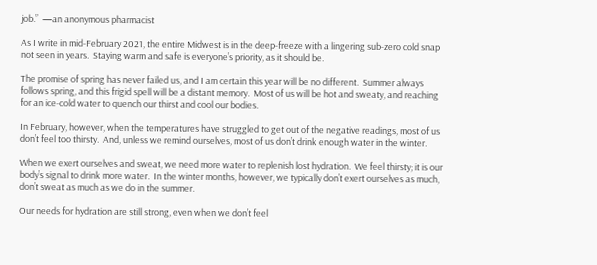job.”  —an anonymous pharmacist

As I write in mid-February 2021, the entire Midwest is in the deep-freeze with a lingering sub-zero cold snap not seen in years.  Staying warm and safe is everyone’s priority, as it should be.

The promise of spring has never failed us, and I am certain this year will be no different.  Summer always follows spring, and this frigid spell will be a distant memory.  Most of us will be hot and sweaty, and reaching for an ice-cold water to quench our thirst and cool our bodies.

In February, however, when the temperatures have struggled to get out of the negative readings, most of us don’t feel too thirsty.  And, unless we remind ourselves, most of us don’t drink enough water in the winter.

When we exert ourselves and sweat, we need more water to replenish lost hydration.  We feel thirsty; it is our body’s signal to drink more water.  In the winter months, however, we typically don’t exert ourselves as much, don’t sweat as much as we do in the summer.

Our needs for hydration are still strong, even when we don’t feel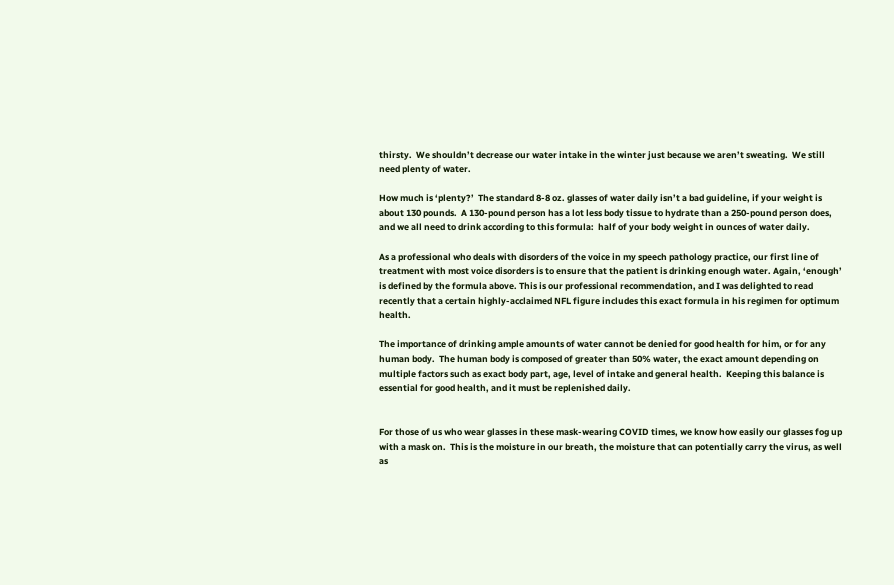thirsty.  We shouldn’t decrease our water intake in the winter just because we aren’t sweating.  We still need plenty of water.

How much is ‘plenty?’  The standard 8-8 oz. glasses of water daily isn’t a bad guideline, if your weight is about 130 pounds.  A 130-pound person has a lot less body tissue to hydrate than a 250-pound person does, and we all need to drink according to this formula:  half of your body weight in ounces of water daily.

As a professional who deals with disorders of the voice in my speech pathology practice, our first line of treatment with most voice disorders is to ensure that the patient is drinking enough water. Again, ‘enough’ is defined by the formula above. This is our professional recommendation, and I was delighted to read recently that a certain highly-acclaimed NFL figure includes this exact formula in his regimen for optimum health.

The importance of drinking ample amounts of water cannot be denied for good health for him, or for any human body.  The human body is composed of greater than 50% water, the exact amount depending on multiple factors such as exact body part, age, level of intake and general health.  Keeping this balance is essential for good health, and it must be replenished daily.


For those of us who wear glasses in these mask-wearing COVID times, we know how easily our glasses fog up with a mask on.  This is the moisture in our breath, the moisture that can potentially carry the virus, as well as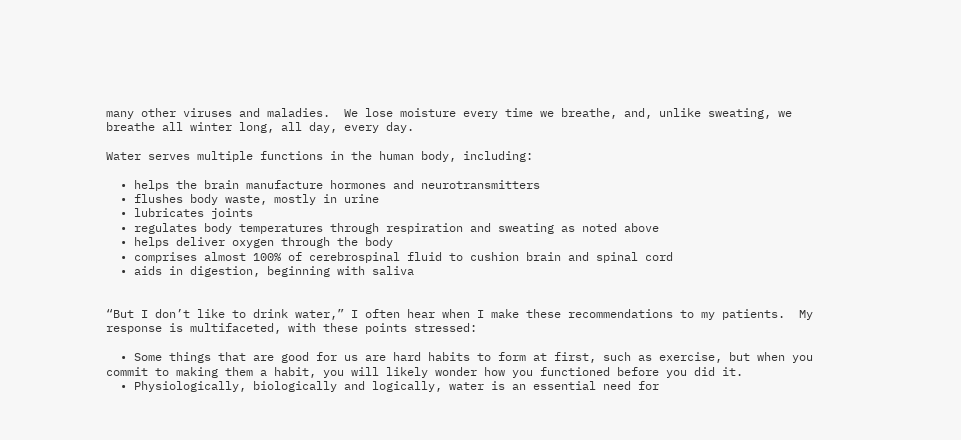many other viruses and maladies.  We lose moisture every time we breathe, and, unlike sweating, we breathe all winter long, all day, every day.

Water serves multiple functions in the human body, including:

  • helps the brain manufacture hormones and neurotransmitters
  • flushes body waste, mostly in urine
  • lubricates joints
  • regulates body temperatures through respiration and sweating as noted above
  • helps deliver oxygen through the body
  • comprises almost 100% of cerebrospinal fluid to cushion brain and spinal cord
  • aids in digestion, beginning with saliva


“But I don’t like to drink water,” I often hear when I make these recommendations to my patients.  My response is multifaceted, with these points stressed:

  • Some things that are good for us are hard habits to form at first, such as exercise, but when you commit to making them a habit, you will likely wonder how you functioned before you did it.
  • Physiologically, biologically and logically, water is an essential need for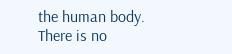the human body.  There is no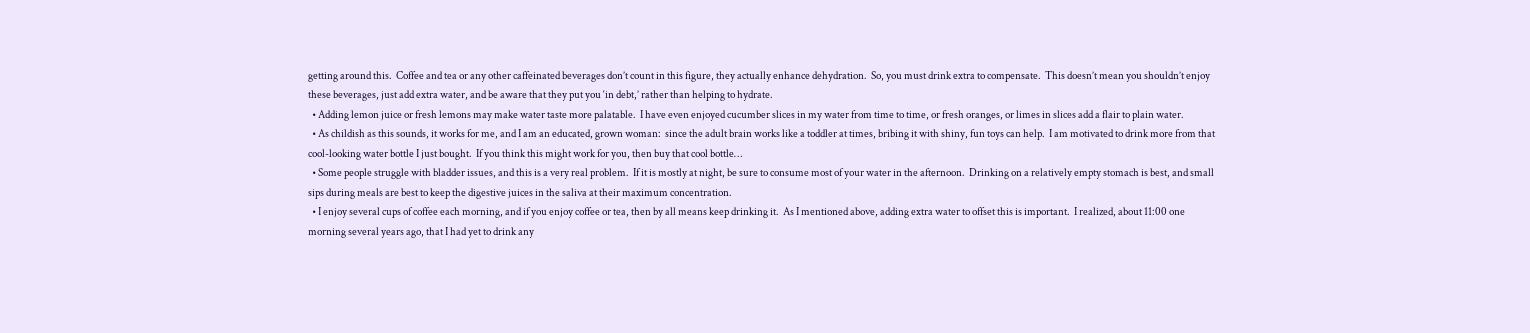getting around this.  Coffee and tea or any other caffeinated beverages don’t count in this figure, they actually enhance dehydration.  So, you must drink extra to compensate.  This doesn’t mean you shouldn’t enjoy these beverages, just add extra water, and be aware that they put you ‘in debt,’ rather than helping to hydrate.
  • Adding lemon juice or fresh lemons may make water taste more palatable.  I have even enjoyed cucumber slices in my water from time to time, or fresh oranges, or limes in slices add a flair to plain water.
  • As childish as this sounds, it works for me, and I am an educated, grown woman:  since the adult brain works like a toddler at times, bribing it with shiny, fun toys can help.  I am motivated to drink more from that cool-looking water bottle I just bought.  If you think this might work for you, then buy that cool bottle…
  • Some people struggle with bladder issues, and this is a very real problem.  If it is mostly at night, be sure to consume most of your water in the afternoon.  Drinking on a relatively empty stomach is best, and small sips during meals are best to keep the digestive juices in the saliva at their maximum concentration.
  • I enjoy several cups of coffee each morning, and if you enjoy coffee or tea, then by all means keep drinking it.  As I mentioned above, adding extra water to offset this is important.  I realized, about 11:00 one morning several years ago, that I had yet to drink any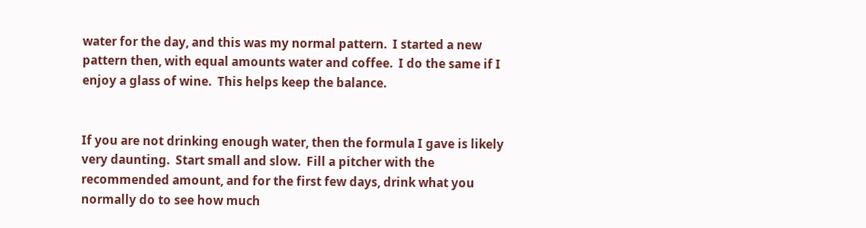water for the day, and this was my normal pattern.  I started a new pattern then, with equal amounts water and coffee.  I do the same if I enjoy a glass of wine.  This helps keep the balance.


If you are not drinking enough water, then the formula I gave is likely very daunting.  Start small and slow.  Fill a pitcher with the recommended amount, and for the first few days, drink what you normally do to see how much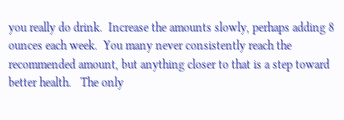you really do drink.  Increase the amounts slowly, perhaps adding 8 ounces each week.  You many never consistently reach the recommended amount, but anything closer to that is a step toward better health.   The only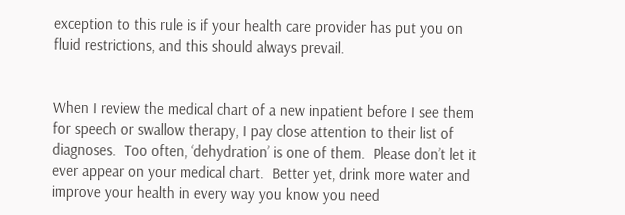exception to this rule is if your health care provider has put you on fluid restrictions, and this should always prevail.


When I review the medical chart of a new inpatient before I see them for speech or swallow therapy, I pay close attention to their list of diagnoses.  Too often, ‘dehydration’ is one of them.  Please don’t let it ever appear on your medical chart.  Better yet, drink more water and improve your health in every way you know you need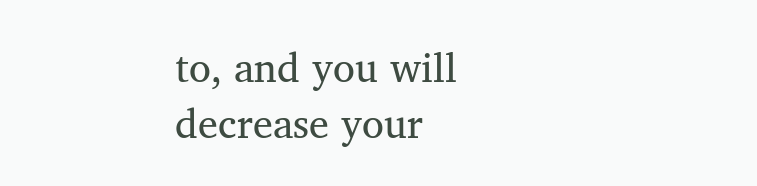to, and you will decrease your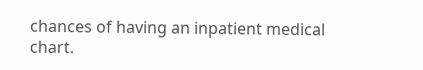chances of having an inpatient medical chart.